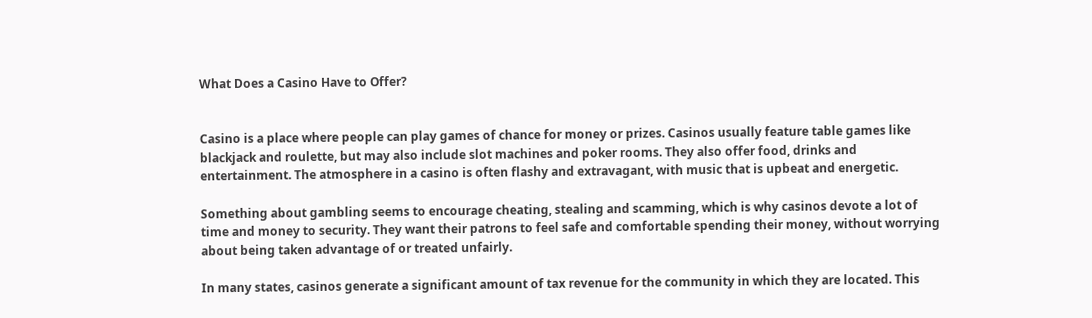What Does a Casino Have to Offer?


Casino is a place where people can play games of chance for money or prizes. Casinos usually feature table games like blackjack and roulette, but may also include slot machines and poker rooms. They also offer food, drinks and entertainment. The atmosphere in a casino is often flashy and extravagant, with music that is upbeat and energetic.

Something about gambling seems to encourage cheating, stealing and scamming, which is why casinos devote a lot of time and money to security. They want their patrons to feel safe and comfortable spending their money, without worrying about being taken advantage of or treated unfairly.

In many states, casinos generate a significant amount of tax revenue for the community in which they are located. This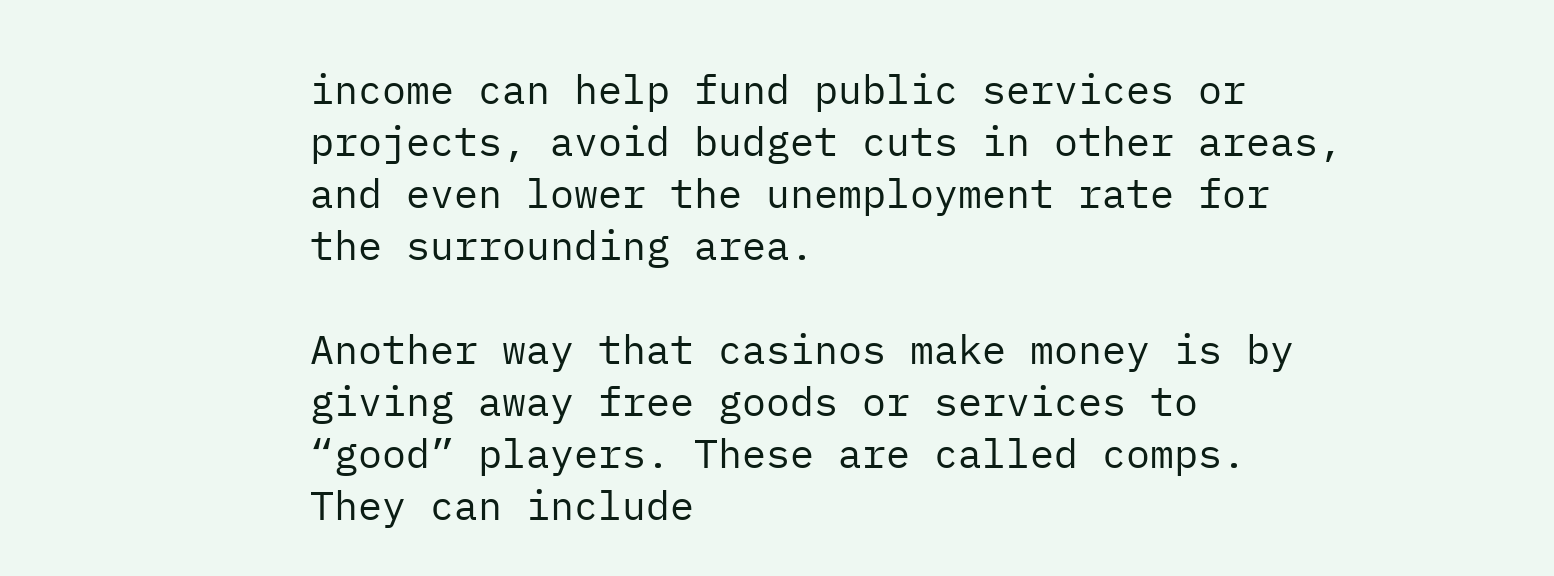income can help fund public services or projects, avoid budget cuts in other areas, and even lower the unemployment rate for the surrounding area.

Another way that casinos make money is by giving away free goods or services to “good” players. These are called comps. They can include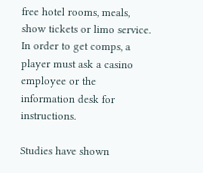free hotel rooms, meals, show tickets or limo service. In order to get comps, a player must ask a casino employee or the information desk for instructions.

Studies have shown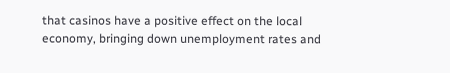that casinos have a positive effect on the local economy, bringing down unemployment rates and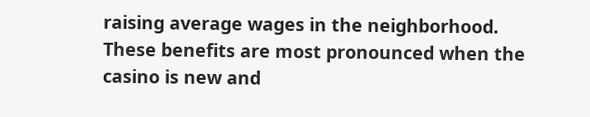raising average wages in the neighborhood. These benefits are most pronounced when the casino is new and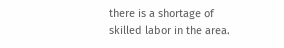there is a shortage of skilled labor in the area.